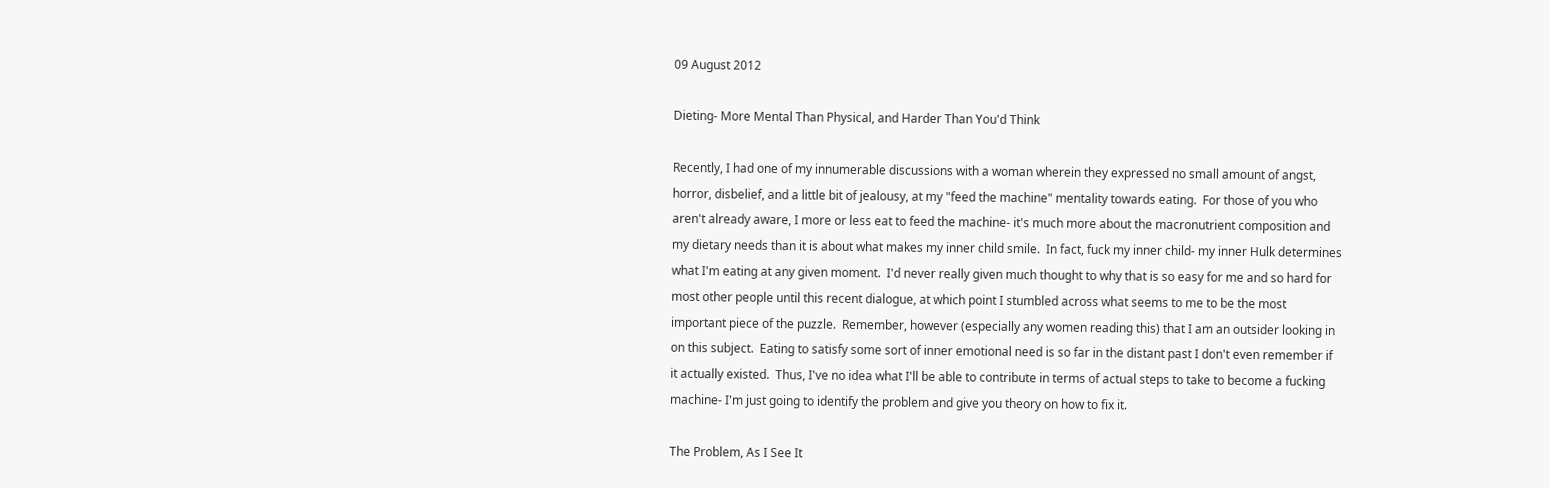09 August 2012

Dieting- More Mental Than Physical, and Harder Than You'd Think

Recently, I had one of my innumerable discussions with a woman wherein they expressed no small amount of angst, horror, disbelief, and a little bit of jealousy, at my "feed the machine" mentality towards eating.  For those of you who aren't already aware, I more or less eat to feed the machine- it's much more about the macronutrient composition and my dietary needs than it is about what makes my inner child smile.  In fact, fuck my inner child- my inner Hulk determines what I'm eating at any given moment.  I'd never really given much thought to why that is so easy for me and so hard for most other people until this recent dialogue, at which point I stumbled across what seems to me to be the most important piece of the puzzle.  Remember, however (especially any women reading this) that I am an outsider looking in on this subject.  Eating to satisfy some sort of inner emotional need is so far in the distant past I don't even remember if it actually existed.  Thus, I've no idea what I'll be able to contribute in terms of actual steps to take to become a fucking machine- I'm just going to identify the problem and give you theory on how to fix it.

The Problem, As I See It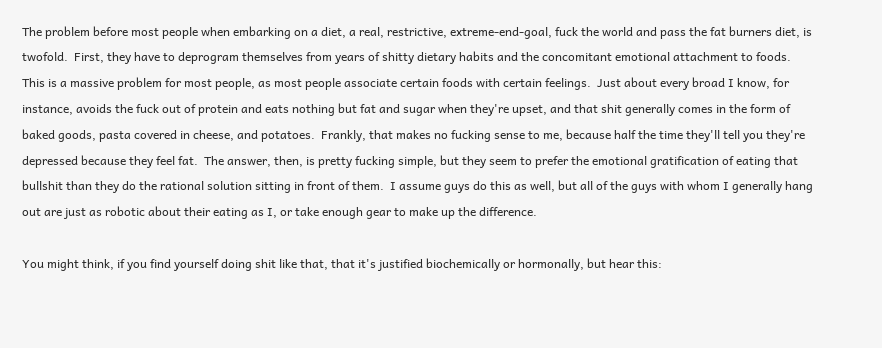The problem before most people when embarking on a diet, a real, restrictive, extreme-end-goal, fuck the world and pass the fat burners diet, is twofold.  First, they have to deprogram themselves from years of shitty dietary habits and the concomitant emotional attachment to foods.  This is a massive problem for most people, as most people associate certain foods with certain feelings.  Just about every broad I know, for instance, avoids the fuck out of protein and eats nothing but fat and sugar when they're upset, and that shit generally comes in the form of baked goods, pasta covered in cheese, and potatoes.  Frankly, that makes no fucking sense to me, because half the time they'll tell you they're depressed because they feel fat.  The answer, then, is pretty fucking simple, but they seem to prefer the emotional gratification of eating that bullshit than they do the rational solution sitting in front of them.  I assume guys do this as well, but all of the guys with whom I generally hang out are just as robotic about their eating as I, or take enough gear to make up the difference.

You might think, if you find yourself doing shit like that, that it's justified biochemically or hormonally, but hear this: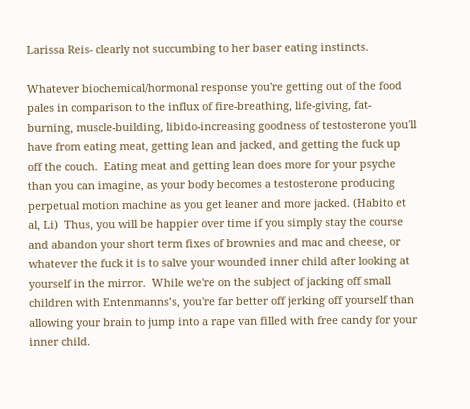Larissa Reis- clearly not succumbing to her baser eating instincts.

Whatever biochemical/hormonal response you're getting out of the food pales in comparison to the influx of fire-breathing, life-giving, fat-burning, muscle-building, libido-increasing goodness of testosterone you'll have from eating meat, getting lean and jacked, and getting the fuck up off the couch.  Eating meat and getting lean does more for your psyche than you can imagine, as your body becomes a testosterone producing perpetual motion machine as you get leaner and more jacked. (Habito et al, Li)  Thus, you will be happier over time if you simply stay the course and abandon your short term fixes of brownies and mac and cheese, or whatever the fuck it is to salve your wounded inner child after looking at yourself in the mirror.  While we're on the subject of jacking off small children with Entenmanns’s, you're far better off jerking off yourself than allowing your brain to jump into a rape van filled with free candy for your inner child.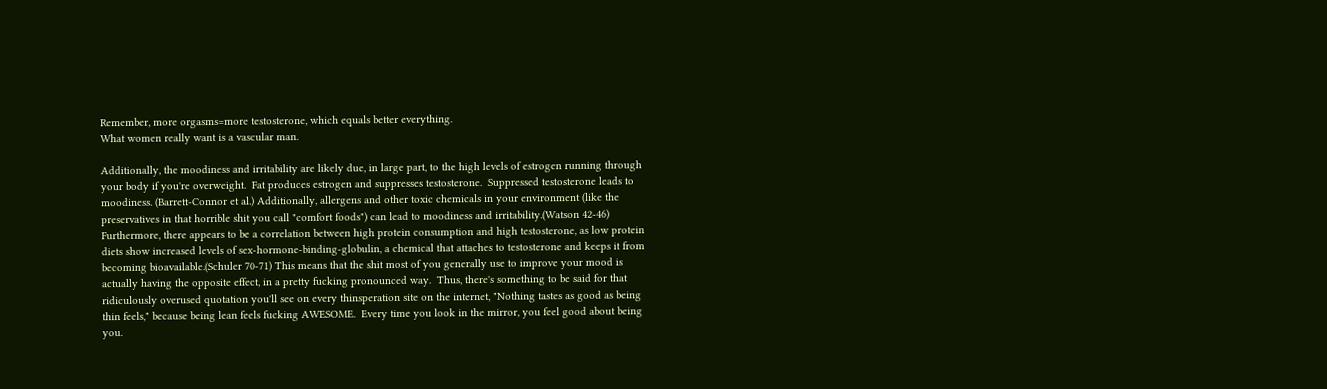Remember, more orgasms=more testosterone, which equals better everything.
What women really want is a vascular man.

Additionally, the moodiness and irritability are likely due, in large part, to the high levels of estrogen running through your body if you're overweight.  Fat produces estrogen and suppresses testosterone.  Suppressed testosterone leads to moodiness. (Barrett-Connor et al.) Additionally, allergens and other toxic chemicals in your environment (like the preservatives in that horrible shit you call "comfort foods") can lead to moodiness and irritability.(Watson 42-46)  Furthermore, there appears to be a correlation between high protein consumption and high testosterone, as low protein diets show increased levels of sex-hormone-binding-globulin, a chemical that attaches to testosterone and keeps it from becoming bioavailable.(Schuler 70-71) This means that the shit most of you generally use to improve your mood is actually having the opposite effect, in a pretty fucking pronounced way.  Thus, there's something to be said for that ridiculously overused quotation you'll see on every thinsperation site on the internet, "Nothing tastes as good as being thin feels," because being lean feels fucking AWESOME.  Every time you look in the mirror, you feel good about being you.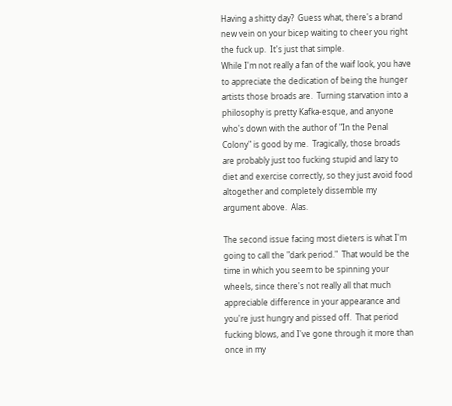Having a shitty day?  Guess what, there's a brand new vein on your bicep waiting to cheer you right the fuck up.  It's just that simple.
While I'm not really a fan of the waif look, you have to appreciate the dedication of being the hunger artists those broads are.  Turning starvation into a philosophy is pretty Kafka-esque, and anyone who's down with the author of "In the Penal Colony" is good by me.  Tragically, those broads are probably just too fucking stupid and lazy to diet and exercise correctly, so they just avoid food altogether and completely dissemble my argument above.  Alas.

The second issue facing most dieters is what I'm going to call the "dark period."  That would be the time in which you seem to be spinning your wheels, since there's not really all that much appreciable difference in your appearance and you're just hungry and pissed off.  That period fucking blows, and I've gone through it more than once in my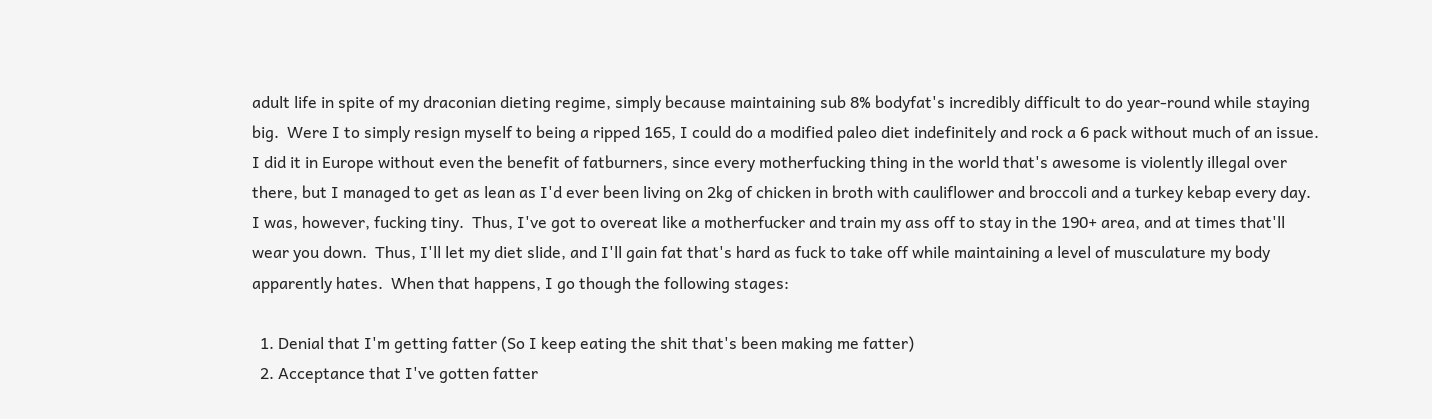adult life in spite of my draconian dieting regime, simply because maintaining sub 8% bodyfat's incredibly difficult to do year-round while staying big.  Were I to simply resign myself to being a ripped 165, I could do a modified paleo diet indefinitely and rock a 6 pack without much of an issue.  I did it in Europe without even the benefit of fatburners, since every motherfucking thing in the world that's awesome is violently illegal over there, but I managed to get as lean as I'd ever been living on 2kg of chicken in broth with cauliflower and broccoli and a turkey kebap every day.  I was, however, fucking tiny.  Thus, I've got to overeat like a motherfucker and train my ass off to stay in the 190+ area, and at times that'll wear you down.  Thus, I'll let my diet slide, and I'll gain fat that's hard as fuck to take off while maintaining a level of musculature my body apparently hates.  When that happens, I go though the following stages:

  1. Denial that I'm getting fatter (So I keep eating the shit that's been making me fatter)
  2. Acceptance that I've gotten fatter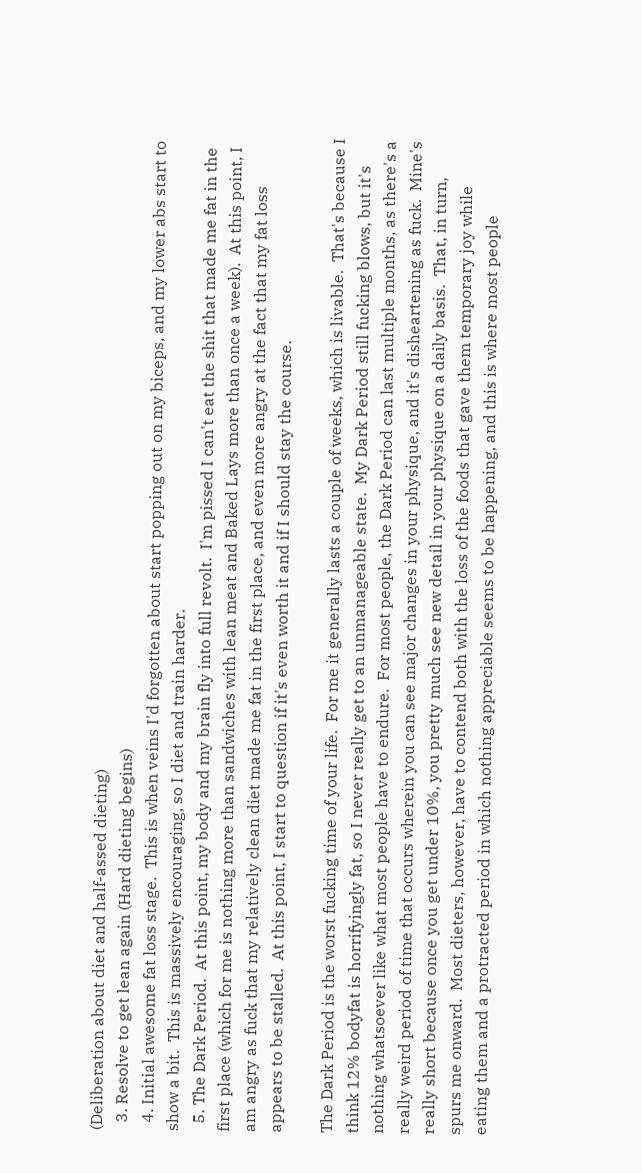(Deliberation about diet and half-assed dieting)
  3. Resolve to get lean again (Hard dieting begins)
  4. Initial awesome fat loss stage.  This is when veins I'd forgotten about start popping out on my biceps, and my lower abs start to show a bit.  This is massively encouraging, so I diet and train harder.
  5. The Dark Period.  At this point, my body and my brain fly into full revolt.  I'm pissed I can't eat the shit that made me fat in the first place (which for me is nothing more than sandwiches with lean meat and Baked Lays more than once a week).  At this point, I am angry as fuck that my relatively clean diet made me fat in the first place, and even more angry at the fact that my fat loss appears to be stalled.  At this point, I start to question if it's even worth it and if I should stay the course.

The Dark Period is the worst fucking time of your life.  For me it generally lasts a couple of weeks, which is livable.  That's because I think 12% bodyfat is horrifyingly fat, so I never really get to an unmanageable state.  My Dark Period still fucking blows, but it's nothing whatsoever like what most people have to endure.  For most people, the Dark Period can last multiple months, as there's a really weird period of time that occurs wherein you can see major changes in your physique, and it's disheartening as fuck.  Mine's really short because once you get under 10%, you pretty much see new detail in your physique on a daily basis.  That, in turn, spurs me onward.  Most dieters, however, have to contend both with the loss of the foods that gave them temporary joy while eating them and a protracted period in which nothing appreciable seems to be happening, and this is where most people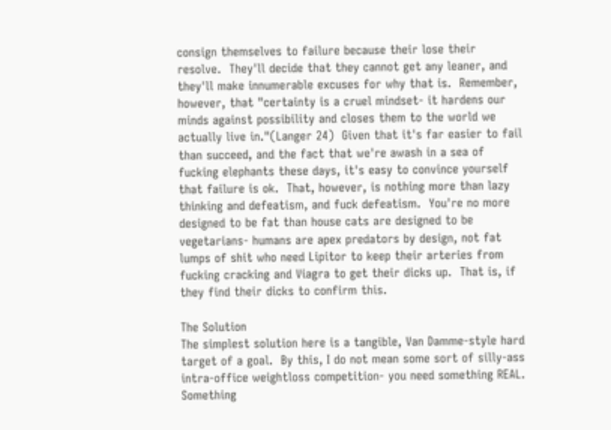consign themselves to failure because their lose their resolve.  They'll decide that they cannot get any leaner, and they'll make innumerable excuses for why that is.  Remember, however, that "certainty is a cruel mindset- it hardens our minds against possibility and closes them to the world we actually live in."(Langer 24)  Given that it's far easier to fail than succeed, and the fact that we're awash in a sea of fucking elephants these days, it's easy to convince yourself that failure is ok.  That, however, is nothing more than lazy thinking and defeatism, and fuck defeatism.  You're no more designed to be fat than house cats are designed to be vegetarians- humans are apex predators by design, not fat lumps of shit who need Lipitor to keep their arteries from fucking cracking and Viagra to get their dicks up.  That is, if they find their dicks to confirm this.

The Solution
The simplest solution here is a tangible, Van Damme-style hard target of a goal.  By this, I do not mean some sort of silly-ass intra-office weightloss competition- you need something REAL.  Something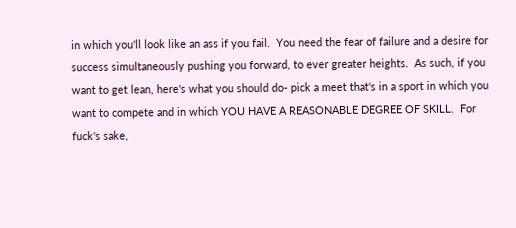in which you'll look like an ass if you fail.  You need the fear of failure and a desire for success simultaneously pushing you forward, to ever greater heights.  As such, if you want to get lean, here's what you should do- pick a meet that's in a sport in which you want to compete and in which YOU HAVE A REASONABLE DEGREE OF SKILL.  For fuck's sake,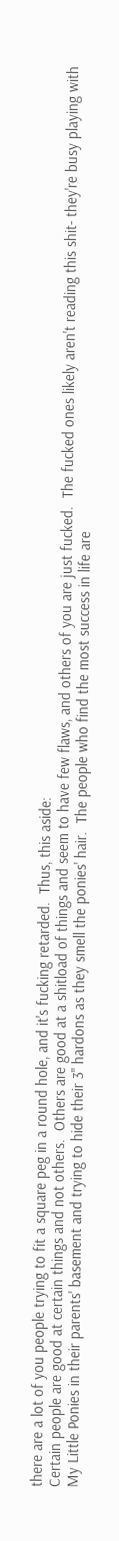there are a lot of you people trying to fit a square peg in a round hole, and it's fucking retarded.  Thus, this aside:
Certain people are good at certain things and not others.  Others are good at a shitload of things and seem to have few flaws, and others of you are just fucked.  The fucked ones likely aren't reading this shit- they're busy playing with My Little Ponies in their parents' basement and trying to hide their 3" hardons as they smell the ponies' hair.  The people who find the most success in life are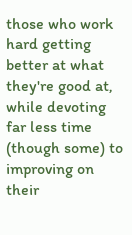those who work hard getting better at what they're good at, while devoting far less time (though some) to improving on their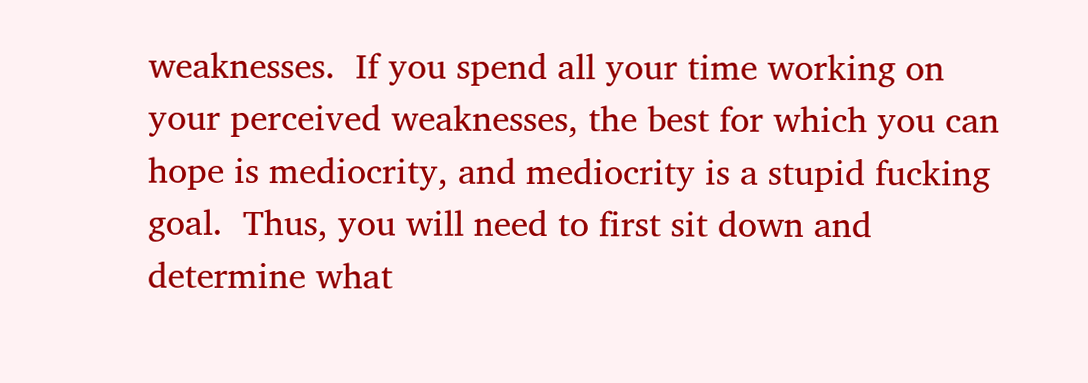weaknesses.  If you spend all your time working on your perceived weaknesses, the best for which you can hope is mediocrity, and mediocrity is a stupid fucking goal.  Thus, you will need to first sit down and determine what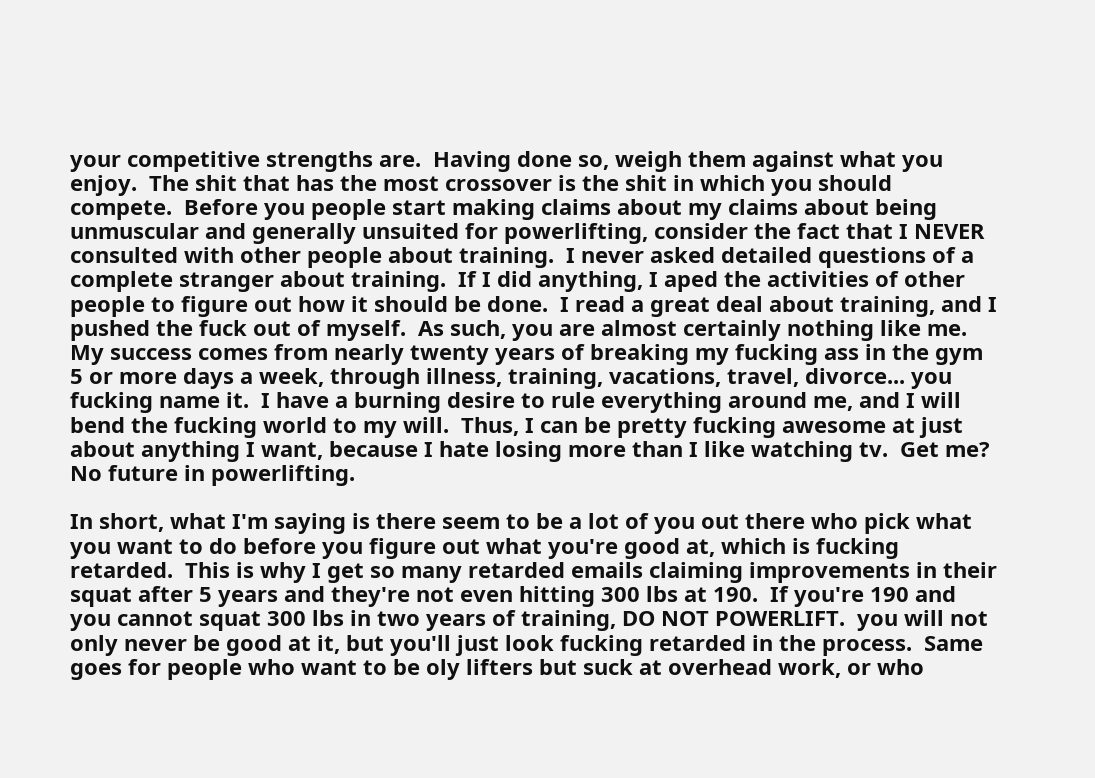your competitive strengths are.  Having done so, weigh them against what you enjoy.  The shit that has the most crossover is the shit in which you should compete.  Before you people start making claims about my claims about being unmuscular and generally unsuited for powerlifting, consider the fact that I NEVER consulted with other people about training.  I never asked detailed questions of a complete stranger about training.  If I did anything, I aped the activities of other people to figure out how it should be done.  I read a great deal about training, and I pushed the fuck out of myself.  As such, you are almost certainly nothing like me.  My success comes from nearly twenty years of breaking my fucking ass in the gym 5 or more days a week, through illness, training, vacations, travel, divorce... you fucking name it.  I have a burning desire to rule everything around me, and I will bend the fucking world to my will.  Thus, I can be pretty fucking awesome at just about anything I want, because I hate losing more than I like watching tv.  Get me?
No future in powerlifting.

In short, what I'm saying is there seem to be a lot of you out there who pick what you want to do before you figure out what you're good at, which is fucking retarded.  This is why I get so many retarded emails claiming improvements in their squat after 5 years and they're not even hitting 300 lbs at 190.  If you're 190 and you cannot squat 300 lbs in two years of training, DO NOT POWERLIFT.  you will not only never be good at it, but you'll just look fucking retarded in the process.  Same goes for people who want to be oly lifters but suck at overhead work, or who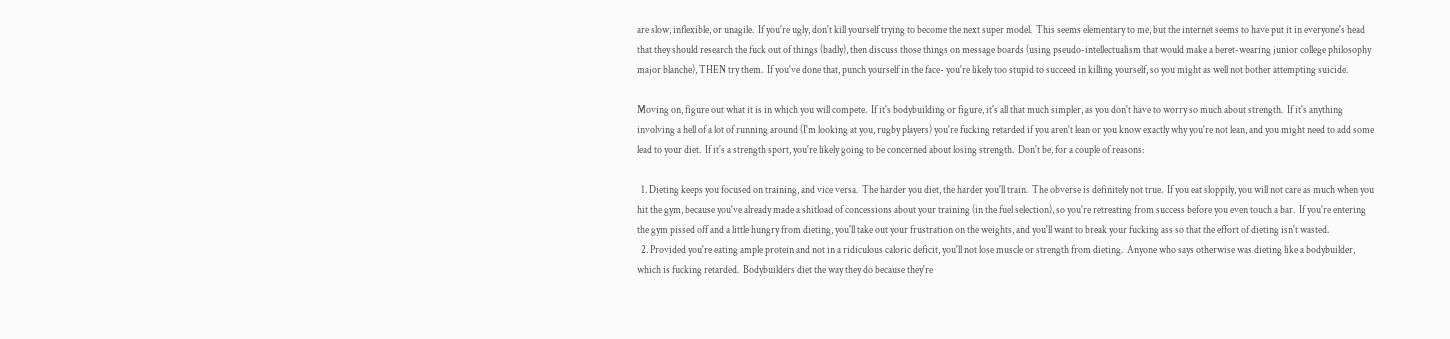are slow, inflexible, or unagile.  If you're ugly, don't kill yourself trying to become the next super model.  This seems elementary to me, but the internet seems to have put it in everyone's head that they should research the fuck out of things (badly), then discuss those things on message boards (using pseudo-intellectualism that would make a beret-wearing junior college philosophy major blanche), THEN try them.  If you've done that, punch yourself in the face- you're likely too stupid to succeed in killing yourself, so you might as well not bother attempting suicide.

Moving on, figure out what it is in which you will compete.  If it's bodybuilding or figure, it's all that much simpler, as you don't have to worry so much about strength.  If it's anything involving a hell of a lot of running around (I'm looking at you, rugby players) you're fucking retarded if you aren't lean or you know exactly why you're not lean, and you might need to add some lead to your diet.  If it's a strength sport, you're likely going to be concerned about losing strength.  Don't be, for a couple of reasons:

  1. Dieting keeps you focused on training, and vice versa.  The harder you diet, the harder you'll train.  The obverse is definitely not true.  If you eat sloppily, you will not care as much when you hit the gym, because you've already made a shitload of concessions about your training (in the fuel selection), so you're retreating from success before you even touch a bar.  If you're entering the gym pissed off and a little hungry from dieting, you'll take out your frustration on the weights, and you'll want to break your fucking ass so that the effort of dieting isn't wasted.
  2. Provided you're eating ample protein and not in a ridiculous caloric deficit, you'll not lose muscle or strength from dieting.  Anyone who says otherwise was dieting like a bodybuilder, which is fucking retarded.  Bodybuilders diet the way they do because they're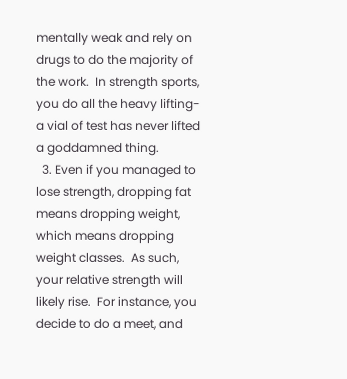mentally weak and rely on drugs to do the majority of the work.  In strength sports, you do all the heavy lifting- a vial of test has never lifted a goddamned thing.
  3. Even if you managed to lose strength, dropping fat means dropping weight, which means dropping weight classes.  As such, your relative strength will likely rise.  For instance, you decide to do a meet, and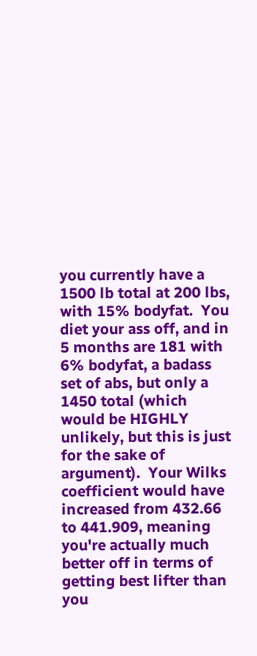you currently have a 1500 lb total at 200 lbs, with 15% bodyfat.  You diet your ass off, and in 5 months are 181 with 6% bodyfat, a badass set of abs, but only a 1450 total (which would be HIGHLY unlikely, but this is just for the sake of argument).  Your Wilks coefficient would have increased from 432.66 to 441.909, meaning you're actually much better off in terms of getting best lifter than you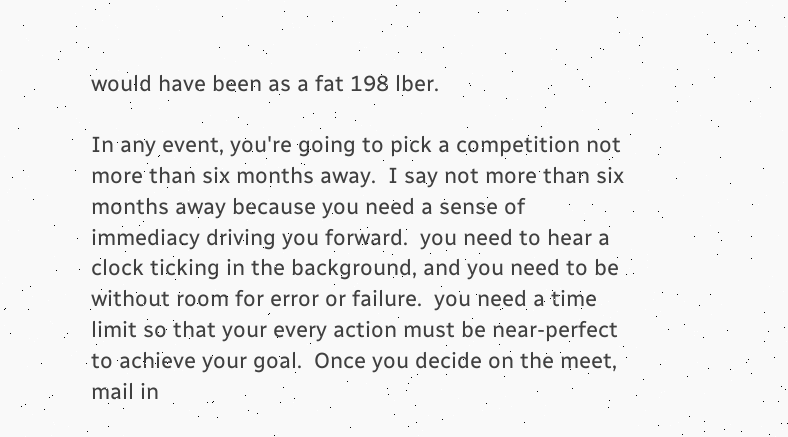would have been as a fat 198 lber.

In any event, you're going to pick a competition not more than six months away.  I say not more than six months away because you need a sense of immediacy driving you forward.  you need to hear a clock ticking in the background, and you need to be without room for error or failure.  you need a time limit so that your every action must be near-perfect to achieve your goal.  Once you decide on the meet, mail in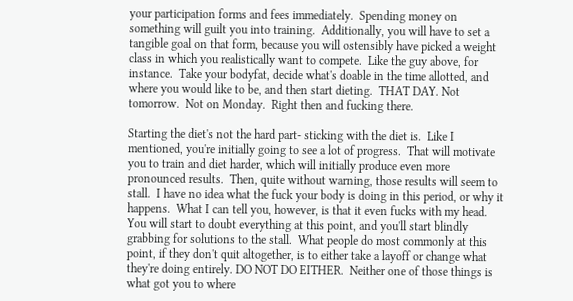your participation forms and fees immediately.  Spending money on something will guilt you into training.  Additionally, you will have to set a tangible goal on that form, because you will ostensibly have picked a weight class in which you realistically want to compete.  Like the guy above, for instance.  Take your bodyfat, decide what's doable in the time allotted, and where you would like to be, and then start dieting.  THAT DAY. Not tomorrow.  Not on Monday.  Right then and fucking there.

Starting the diet's not the hard part- sticking with the diet is.  Like I mentioned, you're initially going to see a lot of progress.  That will motivate you to train and diet harder, which will initially produce even more pronounced results.  Then, quite without warning, those results will seem to stall.  I have no idea what the fuck your body is doing in this period, or why it happens.  What I can tell you, however, is that it even fucks with my head.   You will start to doubt everything at this point, and you'll start blindly grabbing for solutions to the stall.  What people do most commonly at this point, if they don't quit altogether, is to either take a layoff or change what they're doing entirely. DO NOT DO EITHER.  Neither one of those things is what got you to where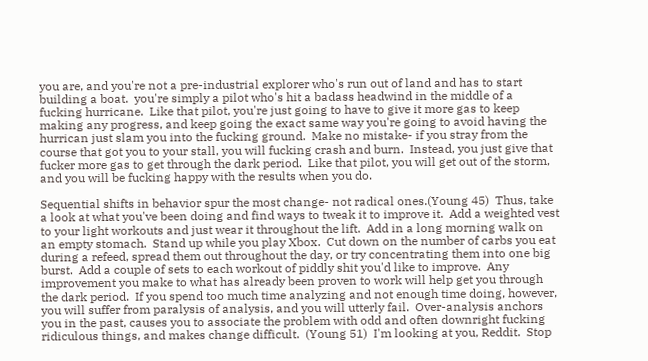you are, and you're not a pre-industrial explorer who's run out of land and has to start building a boat.  you're simply a pilot who's hit a badass headwind in the middle of a fucking hurricane.  Like that pilot, you're just going to have to give it more gas to keep making any progress, and keep going the exact same way you're going to avoid having the hurrican just slam you into the fucking ground.  Make no mistake- if you stray from the course that got you to your stall, you will fucking crash and burn.  Instead, you just give that fucker more gas to get through the dark period.  Like that pilot, you will get out of the storm, and you will be fucking happy with the results when you do.

Sequential shifts in behavior spur the most change- not radical ones.(Young 45)  Thus, take a look at what you've been doing and find ways to tweak it to improve it.  Add a weighted vest to your light workouts and just wear it throughout the lift.  Add in a long morning walk on an empty stomach.  Stand up while you play Xbox.  Cut down on the number of carbs you eat during a refeed, spread them out throughout the day, or try concentrating them into one big burst.  Add a couple of sets to each workout of piddly shit you'd like to improve.  Any improvement you make to what has already been proven to work will help get you through the dark period.  If you spend too much time analyzing and not enough time doing, however, you will suffer from paralysis of analysis, and you will utterly fail.  Over-analysis anchors you in the past, causes you to associate the problem with odd and often downright fucking ridiculous things, and makes change difficult.  (Young 51)  I'm looking at you, Reddit.  Stop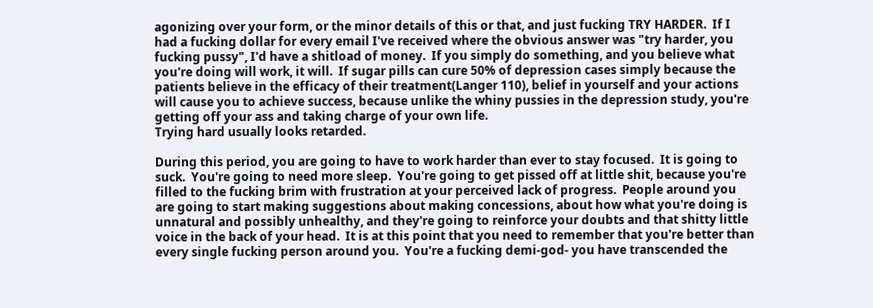agonizing over your form, or the minor details of this or that, and just fucking TRY HARDER.  If I had a fucking dollar for every email I've received where the obvious answer was "try harder, you fucking pussy", I'd have a shitload of money.  If you simply do something, and you believe what you're doing will work, it will.  If sugar pills can cure 50% of depression cases simply because the patients believe in the efficacy of their treatment(Langer 110), belief in yourself and your actions will cause you to achieve success, because unlike the whiny pussies in the depression study, you're getting off your ass and taking charge of your own life.
Trying hard usually looks retarded.

During this period, you are going to have to work harder than ever to stay focused.  It is going to suck.  You're going to need more sleep.  You're going to get pissed off at little shit, because you're filled to the fucking brim with frustration at your perceived lack of progress.  People around you are going to start making suggestions about making concessions, about how what you're doing is unnatural and possibly unhealthy, and they're going to reinforce your doubts and that shitty little voice in the back of your head.  It is at this point that you need to remember that you're better than every single fucking person around you.  You're a fucking demi-god- you have transcended the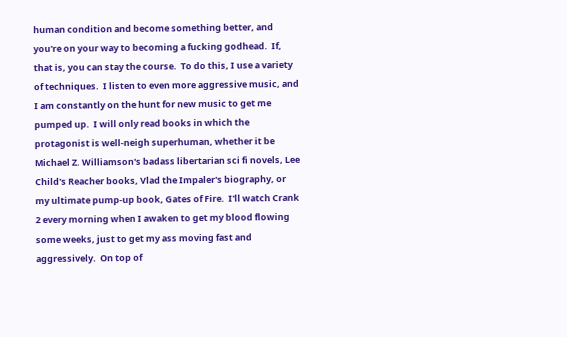human condition and become something better, and you're on your way to becoming a fucking godhead.  If, that is, you can stay the course.  To do this, I use a variety of techniques.  I listen to even more aggressive music, and I am constantly on the hunt for new music to get me pumped up.  I will only read books in which the protagonist is well-neigh superhuman, whether it be Michael Z. Williamson's badass libertarian sci fi novels, Lee Child's Reacher books, Vlad the Impaler's biography, or my ultimate pump-up book, Gates of Fire.  I'll watch Crank 2 every morning when I awaken to get my blood flowing some weeks, just to get my ass moving fast and aggressively.  On top of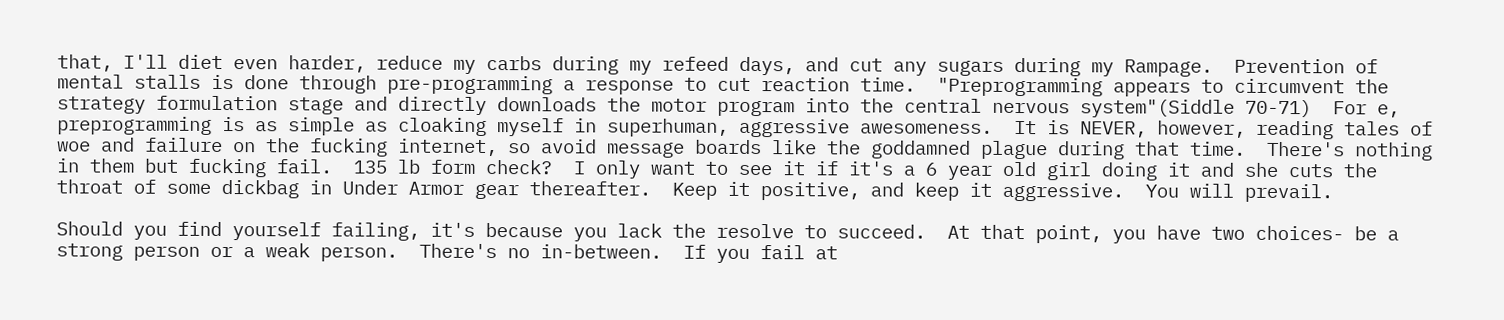that, I'll diet even harder, reduce my carbs during my refeed days, and cut any sugars during my Rampage.  Prevention of mental stalls is done through pre-programming a response to cut reaction time.  "Preprogramming appears to circumvent the strategy formulation stage and directly downloads the motor program into the central nervous system"(Siddle 70-71)  For e, preprogramming is as simple as cloaking myself in superhuman, aggressive awesomeness.  It is NEVER, however, reading tales of woe and failure on the fucking internet, so avoid message boards like the goddamned plague during that time.  There's nothing in them but fucking fail.  135 lb form check?  I only want to see it if it's a 6 year old girl doing it and she cuts the throat of some dickbag in Under Armor gear thereafter.  Keep it positive, and keep it aggressive.  You will prevail.

Should you find yourself failing, it's because you lack the resolve to succeed.  At that point, you have two choices- be a strong person or a weak person.  There's no in-between.  If you fail at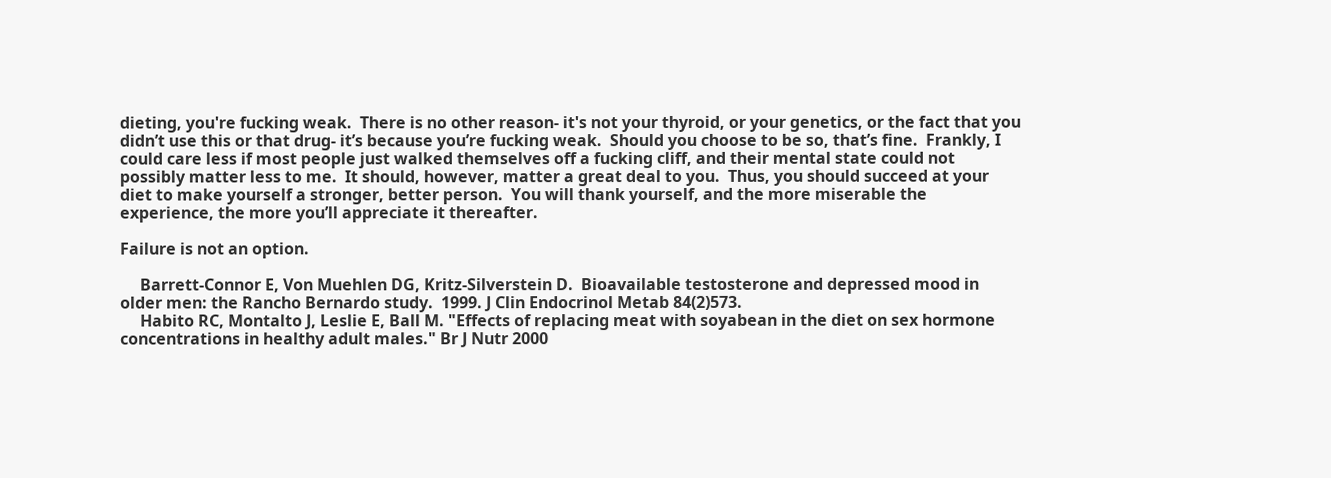dieting, you're fucking weak.  There is no other reason- it's not your thyroid, or your genetics, or the fact that you didn’t use this or that drug- it’s because you’re fucking weak.  Should you choose to be so, that’s fine.  Frankly, I could care less if most people just walked themselves off a fucking cliff, and their mental state could not possibly matter less to me.  It should, however, matter a great deal to you.  Thus, you should succeed at your diet to make yourself a stronger, better person.  You will thank yourself, and the more miserable the experience, the more you’ll appreciate it thereafter.

Failure is not an option.

     Barrett-Connor E, Von Muehlen DG, Kritz-Silverstein D.  Bioavailable testosterone and depressed mood in older men: the Rancho Bernardo study.  1999. J Clin Endocrinol Metab 84(2)573.
     Habito RC, Montalto J, Leslie E, Ball M. "Effects of replacing meat with soyabean in the diet on sex hormone concentrations in healthy adult males." Br J Nutr 2000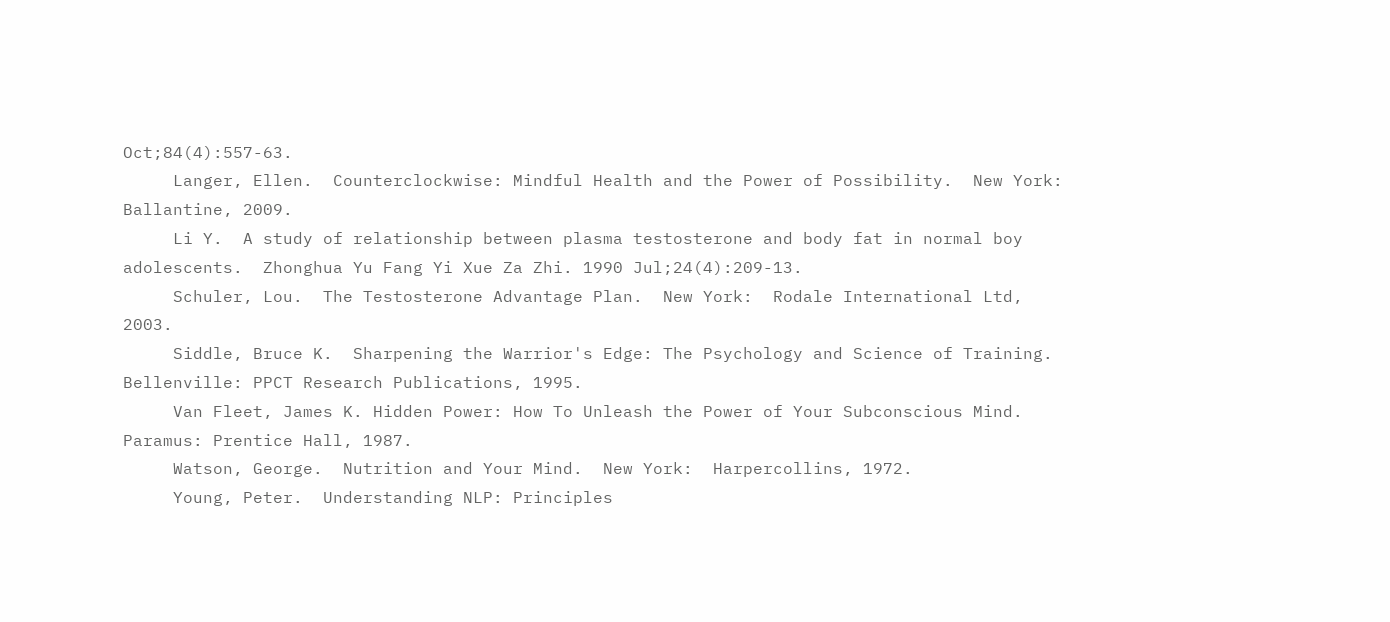Oct;84(4):557-63.
     Langer, Ellen.  Counterclockwise: Mindful Health and the Power of Possibility.  New York:  Ballantine, 2009.
     Li Y.  A study of relationship between plasma testosterone and body fat in normal boy adolescents.  Zhonghua Yu Fang Yi Xue Za Zhi. 1990 Jul;24(4):209-13.
     Schuler, Lou.  The Testosterone Advantage Plan.  New York:  Rodale International Ltd, 2003.
     Siddle, Bruce K.  Sharpening the Warrior's Edge: The Psychology and Science of Training.  Bellenville: PPCT Research Publications, 1995.
     Van Fleet, James K. Hidden Power: How To Unleash the Power of Your Subconscious Mind.  Paramus: Prentice Hall, 1987.
     Watson, George.  Nutrition and Your Mind.  New York:  Harpercollins, 1972.
     Young, Peter.  Understanding NLP: Principles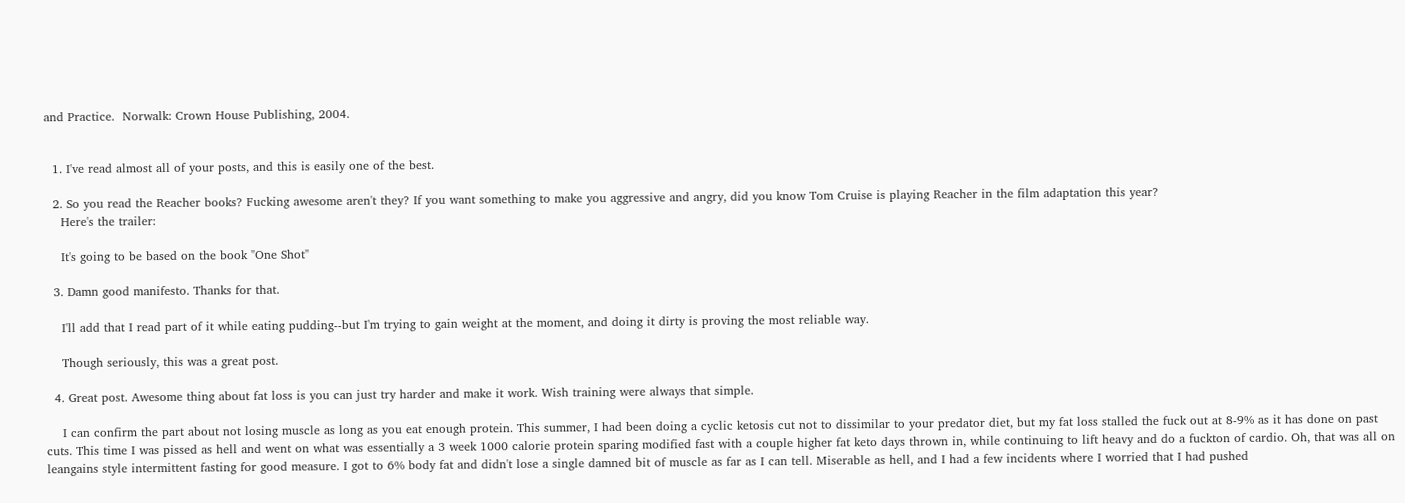and Practice.  Norwalk: Crown House Publishing, 2004.


  1. I've read almost all of your posts, and this is easily one of the best.

  2. So you read the Reacher books? Fucking awesome aren't they? If you want something to make you aggressive and angry, did you know Tom Cruise is playing Reacher in the film adaptation this year?
    Here's the trailer:

    It's going to be based on the book "One Shot"

  3. Damn good manifesto. Thanks for that.

    I'll add that I read part of it while eating pudding--but I'm trying to gain weight at the moment, and doing it dirty is proving the most reliable way.

    Though seriously, this was a great post.

  4. Great post. Awesome thing about fat loss is you can just try harder and make it work. Wish training were always that simple.

    I can confirm the part about not losing muscle as long as you eat enough protein. This summer, I had been doing a cyclic ketosis cut not to dissimilar to your predator diet, but my fat loss stalled the fuck out at 8-9% as it has done on past cuts. This time I was pissed as hell and went on what was essentially a 3 week 1000 calorie protein sparing modified fast with a couple higher fat keto days thrown in, while continuing to lift heavy and do a fuckton of cardio. Oh, that was all on leangains style intermittent fasting for good measure. I got to 6% body fat and didn't lose a single damned bit of muscle as far as I can tell. Miserable as hell, and I had a few incidents where I worried that I had pushed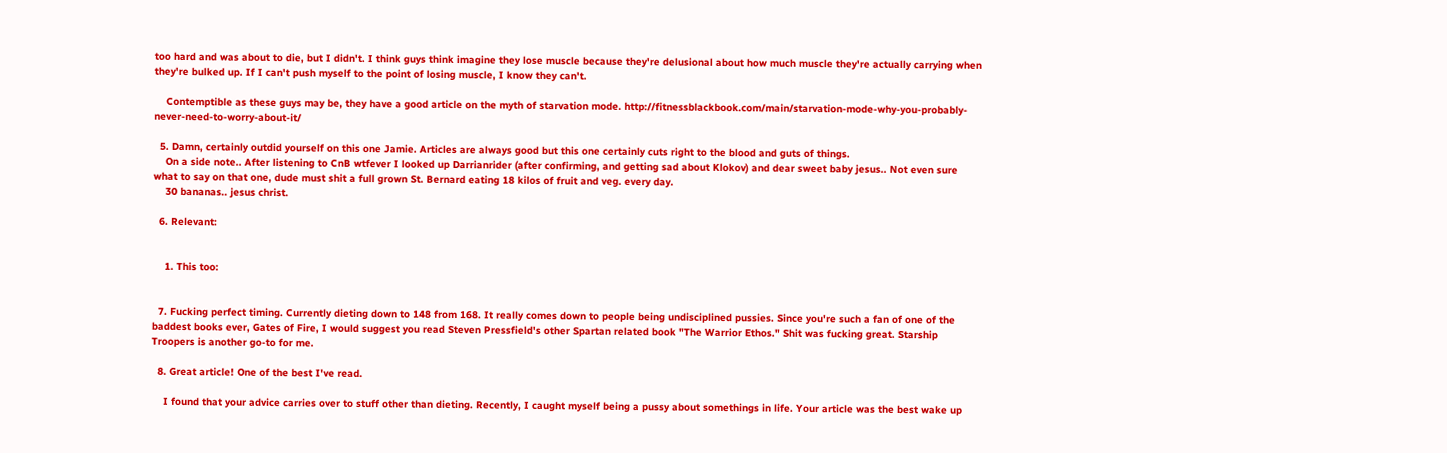too hard and was about to die, but I didn't. I think guys think imagine they lose muscle because they're delusional about how much muscle they're actually carrying when they're bulked up. If I can't push myself to the point of losing muscle, I know they can't.

    Contemptible as these guys may be, they have a good article on the myth of starvation mode. http://fitnessblackbook.com/main/starvation-mode-why-you-probably-never-need-to-worry-about-it/

  5. Damn, certainly outdid yourself on this one Jamie. Articles are always good but this one certainly cuts right to the blood and guts of things.
    On a side note.. After listening to CnB wtfever I looked up Darrianrider (after confirming, and getting sad about Klokov) and dear sweet baby jesus.. Not even sure what to say on that one, dude must shit a full grown St. Bernard eating 18 kilos of fruit and veg. every day.
    30 bananas.. jesus christ.

  6. Relevant:


    1. This too:


  7. Fucking perfect timing. Currently dieting down to 148 from 168. It really comes down to people being undisciplined pussies. Since you're such a fan of one of the baddest books ever, Gates of Fire, I would suggest you read Steven Pressfield's other Spartan related book "The Warrior Ethos." Shit was fucking great. Starship Troopers is another go-to for me.

  8. Great article! One of the best I've read.

    I found that your advice carries over to stuff other than dieting. Recently, I caught myself being a pussy about somethings in life. Your article was the best wake up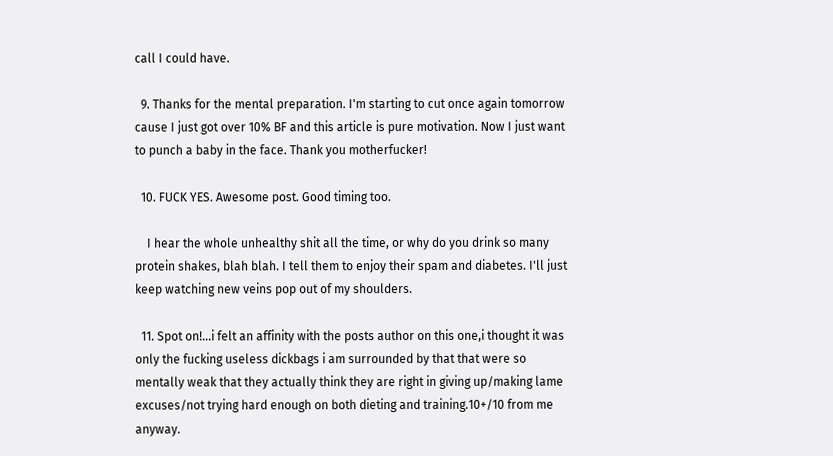call I could have.

  9. Thanks for the mental preparation. I'm starting to cut once again tomorrow cause I just got over 10% BF and this article is pure motivation. Now I just want to punch a baby in the face. Thank you motherfucker!

  10. FUCK YES. Awesome post. Good timing too.

    I hear the whole unhealthy shit all the time, or why do you drink so many protein shakes, blah blah. I tell them to enjoy their spam and diabetes. I'll just keep watching new veins pop out of my shoulders.

  11. Spot on!...i felt an affinity with the posts author on this one,i thought it was only the fucking useless dickbags i am surrounded by that that were so mentally weak that they actually think they are right in giving up/making lame excuses/not trying hard enough on both dieting and training.10+/10 from me anyway.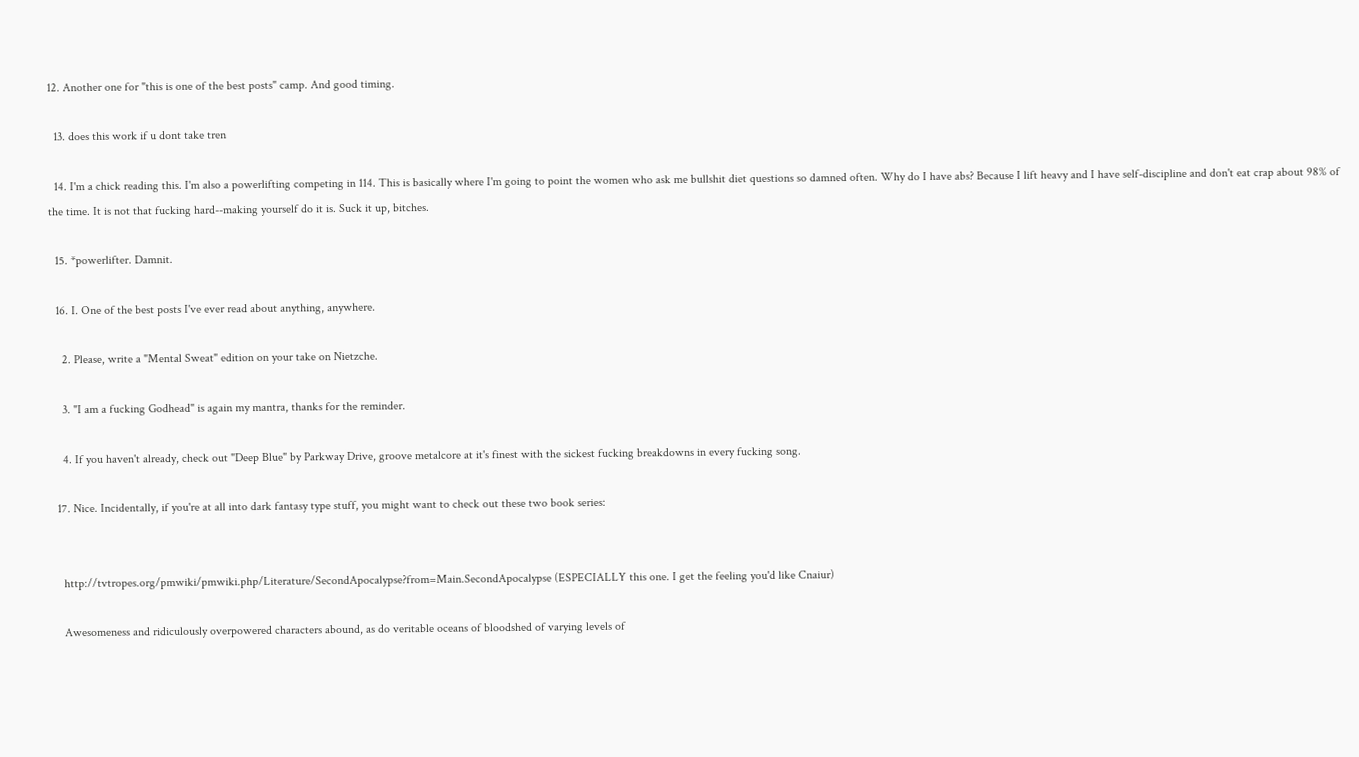12. Another one for "this is one of the best posts" camp. And good timing.

  13. does this work if u dont take tren

  14. I'm a chick reading this. I'm also a powerlifting competing in 114. This is basically where I'm going to point the women who ask me bullshit diet questions so damned often. Why do I have abs? Because I lift heavy and I have self-discipline and don't eat crap about 98% of the time. It is not that fucking hard--making yourself do it is. Suck it up, bitches.

  15. *powerlifter. Damnit.

  16. I. One of the best posts I've ever read about anything, anywhere.

    2. Please, write a "Mental Sweat" edition on your take on Nietzche.

    3. "I am a fucking Godhead" is again my mantra, thanks for the reminder.

    4. If you haven't already, check out "Deep Blue" by Parkway Drive, groove metalcore at it's finest with the sickest fucking breakdowns in every fucking song.

  17. Nice. Incidentally, if you're at all into dark fantasy type stuff, you might want to check out these two book series:


    http://tvtropes.org/pmwiki/pmwiki.php/Literature/SecondApocalypse?from=Main.SecondApocalypse (ESPECIALLY this one. I get the feeling you'd like Cnaiur)

    Awesomeness and ridiculously overpowered characters abound, as do veritable oceans of bloodshed of varying levels of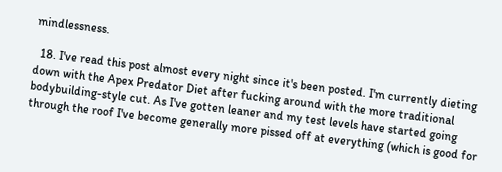mindlessness.

  18. I've read this post almost every night since it's been posted. I'm currently dieting down with the Apex Predator Diet after fucking around with the more traditional bodybuilding-style cut. As I've gotten leaner and my test levels have started going through the roof I've become generally more pissed off at everything (which is good for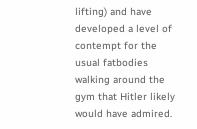lifting) and have developed a level of contempt for the usual fatbodies walking around the gym that Hitler likely would have admired.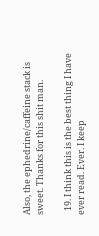Also, the ephedrine/caffeine stack is sweet. Thanks for this shit man.

  19. I think this is the best thing I have ever read. Ever. I keep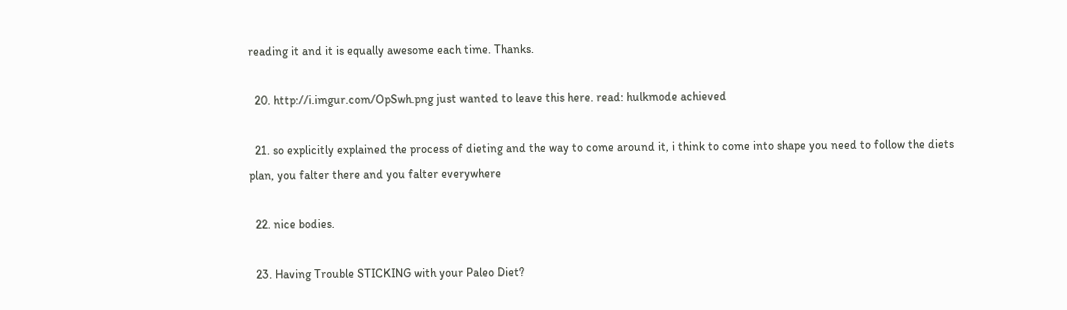reading it and it is equally awesome each time. Thanks.

  20. http://i.imgur.com/OpSwh.png just wanted to leave this here. read: hulkmode achieved

  21. so explicitly explained the process of dieting and the way to come around it, i think to come into shape you need to follow the diets plan, you falter there and you falter everywhere

  22. nice bodies.

  23. Having Trouble STICKING with your Paleo Diet?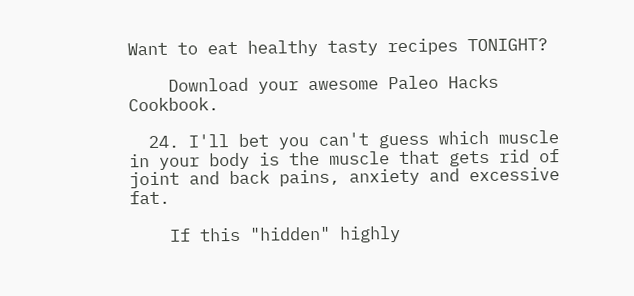Want to eat healthy tasty recipes TONIGHT?

    Download your awesome Paleo Hacks Cookbook.

  24. I'll bet you can't guess which muscle in your body is the muscle that gets rid of joint and back pains, anxiety and excessive fat.

    If this "hidden" highly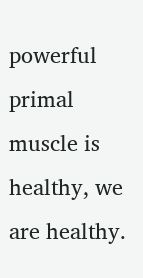powerful primal muscle is healthy, we are healthy.